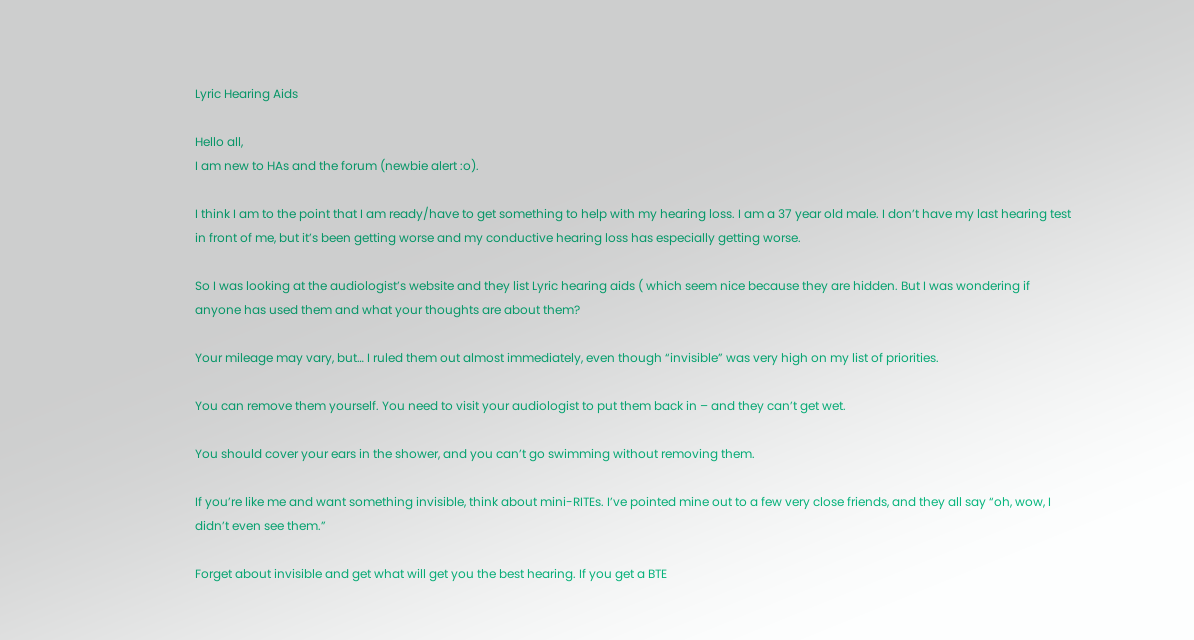Lyric Hearing Aids

Hello all,
I am new to HAs and the forum (newbie alert :o).

I think I am to the point that I am ready/have to get something to help with my hearing loss. I am a 37 year old male. I don’t have my last hearing test in front of me, but it’s been getting worse and my conductive hearing loss has especially getting worse.

So I was looking at the audiologist’s website and they list Lyric hearing aids ( which seem nice because they are hidden. But I was wondering if anyone has used them and what your thoughts are about them?

Your mileage may vary, but… I ruled them out almost immediately, even though “invisible” was very high on my list of priorities.

You can remove them yourself. You need to visit your audiologist to put them back in – and they can’t get wet.

You should cover your ears in the shower, and you can’t go swimming without removing them.

If you’re like me and want something invisible, think about mini-RITEs. I’ve pointed mine out to a few very close friends, and they all say “oh, wow, I didn’t even see them.”

Forget about invisible and get what will get you the best hearing. If you get a BTE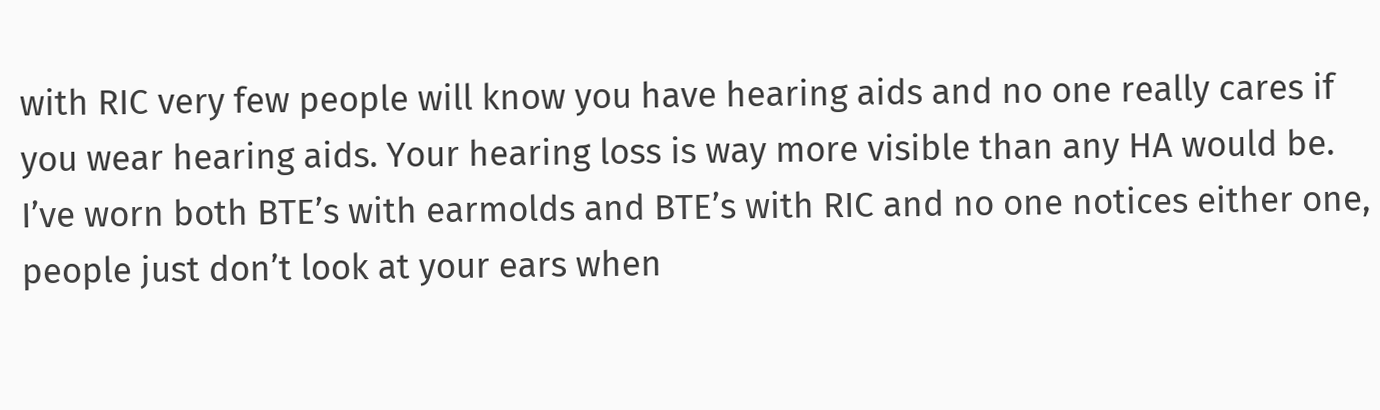with RIC very few people will know you have hearing aids and no one really cares if you wear hearing aids. Your hearing loss is way more visible than any HA would be. I’ve worn both BTE’s with earmolds and BTE’s with RIC and no one notices either one, people just don’t look at your ears when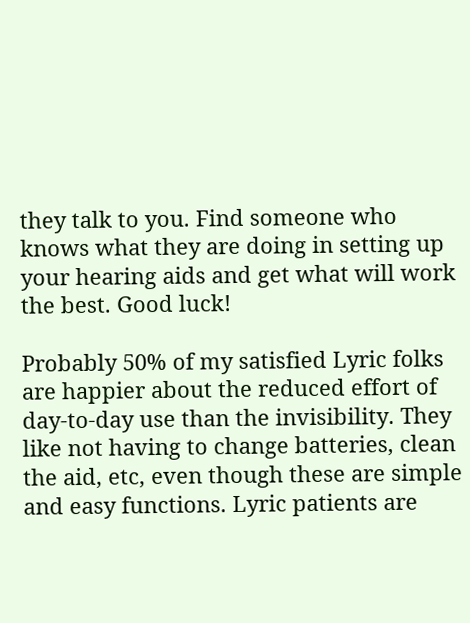they talk to you. Find someone who knows what they are doing in setting up your hearing aids and get what will work the best. Good luck!

Probably 50% of my satisfied Lyric folks are happier about the reduced effort of day-to-day use than the invisibility. They like not having to change batteries, clean the aid, etc, even though these are simple and easy functions. Lyric patients are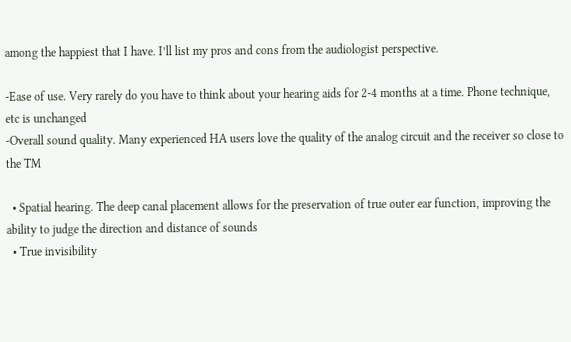among the happiest that I have. I’ll list my pros and cons from the audiologist perspective.

-Ease of use. Very rarely do you have to think about your hearing aids for 2-4 months at a time. Phone technique, etc is unchanged
-Overall sound quality. Many experienced HA users love the quality of the analog circuit and the receiver so close to the TM

  • Spatial hearing. The deep canal placement allows for the preservation of true outer ear function, improving the ability to judge the direction and distance of sounds
  • True invisibility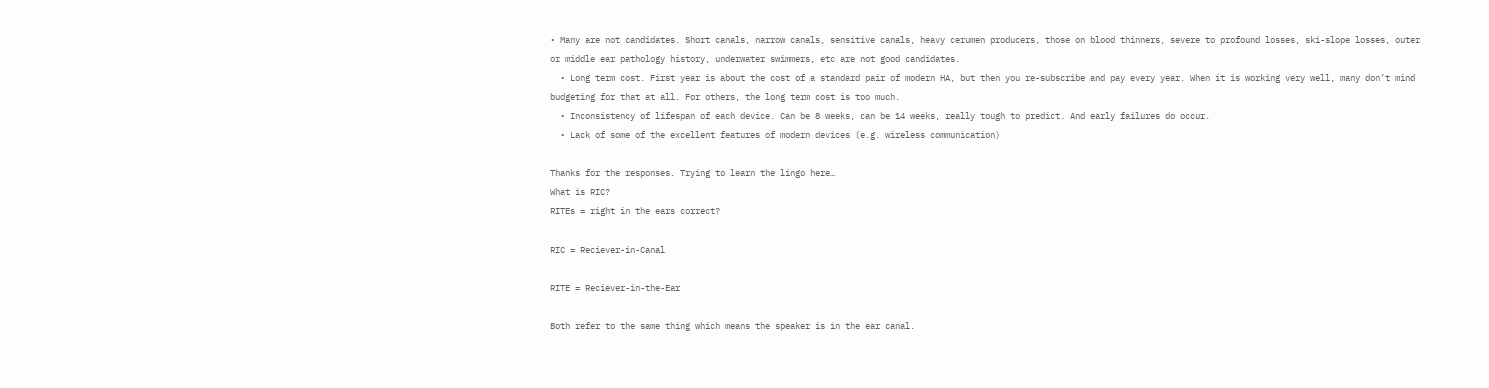• Many are not candidates. Short canals, narrow canals, sensitive canals, heavy cerumen producers, those on blood thinners, severe to profound losses, ski-slope losses, outer or middle ear pathology history, underwater swimmers, etc are not good candidates.
  • Long term cost. First year is about the cost of a standard pair of modern HA, but then you re-subscribe and pay every year. When it is working very well, many don’t mind budgeting for that at all. For others, the long term cost is too much.
  • Inconsistency of lifespan of each device. Can be 8 weeks, can be 14 weeks, really tough to predict. And early failures do occur.
  • Lack of some of the excellent features of modern devices (e.g. wireless communication)

Thanks for the responses. Trying to learn the lingo here…
What is RIC?
RITEs = right in the ears correct?

RIC = Reciever-in-Canal

RITE = Reciever-in-the-Ear

Both refer to the same thing which means the speaker is in the ear canal.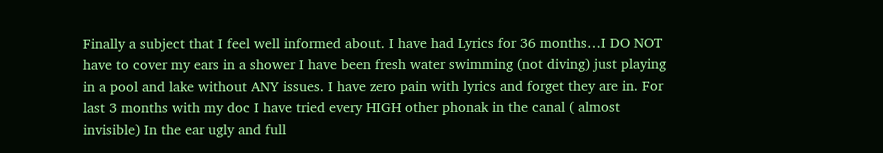Finally a subject that I feel well informed about. I have had Lyrics for 36 months…I DO NOT have to cover my ears in a shower I have been fresh water swimming (not diving) just playing in a pool and lake without ANY issues. I have zero pain with lyrics and forget they are in. For last 3 months with my doc I have tried every HIGH other phonak in the canal ( almost invisible) In the ear ugly and full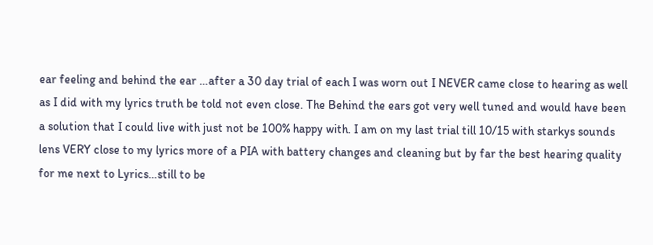ear feeling and behind the ear …after a 30 day trial of each I was worn out I NEVER came close to hearing as well as I did with my lyrics truth be told not even close. The Behind the ears got very well tuned and would have been a solution that I could live with just not be 100% happy with. I am on my last trial till 10/15 with starkys sounds lens VERY close to my lyrics more of a PIA with battery changes and cleaning but by far the best hearing quality for me next to Lyrics…still to be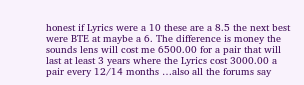honest if Lyrics were a 10 these are a 8.5 the next best were BTE at maybe a 6. The difference is money the sounds lens will cost me 6500.00 for a pair that will last at least 3 years where the Lyrics cost 3000.00 a pair every 12/14 months …also all the forums say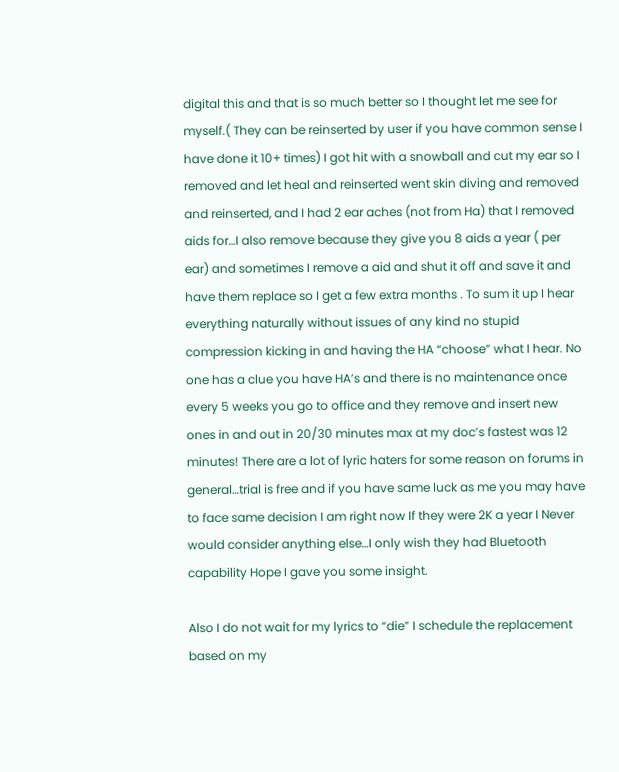digital this and that is so much better so I thought let me see for myself.( They can be reinserted by user if you have common sense I have done it 10+ times) I got hit with a snowball and cut my ear so I removed and let heal and reinserted went skin diving and removed and reinserted, and I had 2 ear aches (not from Ha) that I removed aids for…I also remove because they give you 8 aids a year ( per ear) and sometimes I remove a aid and shut it off and save it and have them replace so I get a few extra months . To sum it up I hear everything naturally without issues of any kind no stupid compression kicking in and having the HA “choose” what I hear. No one has a clue you have HA’s and there is no maintenance once every 5 weeks you go to office and they remove and insert new ones in and out in 20/30 minutes max at my doc’s fastest was 12 minutes! There are a lot of lyric haters for some reason on forums in general…trial is free and if you have same luck as me you may have to face same decision I am right now If they were 2K a year I Never would consider anything else…I only wish they had Bluetooth capability Hope I gave you some insight.

Also I do not wait for my lyrics to “die” I schedule the replacement based on my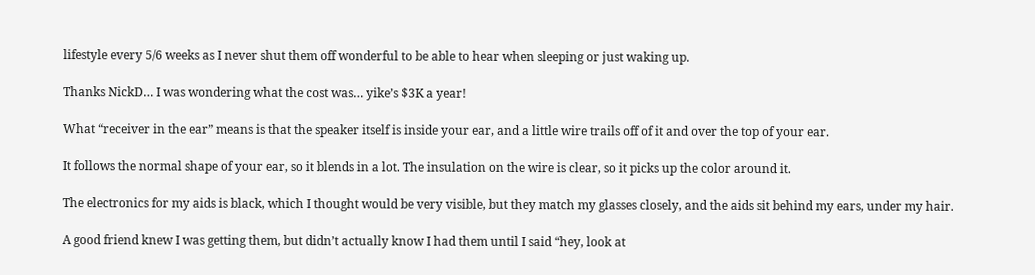lifestyle every 5/6 weeks as I never shut them off wonderful to be able to hear when sleeping or just waking up.

Thanks NickD… I was wondering what the cost was… yike’s $3K a year!

What “receiver in the ear” means is that the speaker itself is inside your ear, and a little wire trails off of it and over the top of your ear.

It follows the normal shape of your ear, so it blends in a lot. The insulation on the wire is clear, so it picks up the color around it.

The electronics for my aids is black, which I thought would be very visible, but they match my glasses closely, and the aids sit behind my ears, under my hair.

A good friend knew I was getting them, but didn’t actually know I had them until I said “hey, look at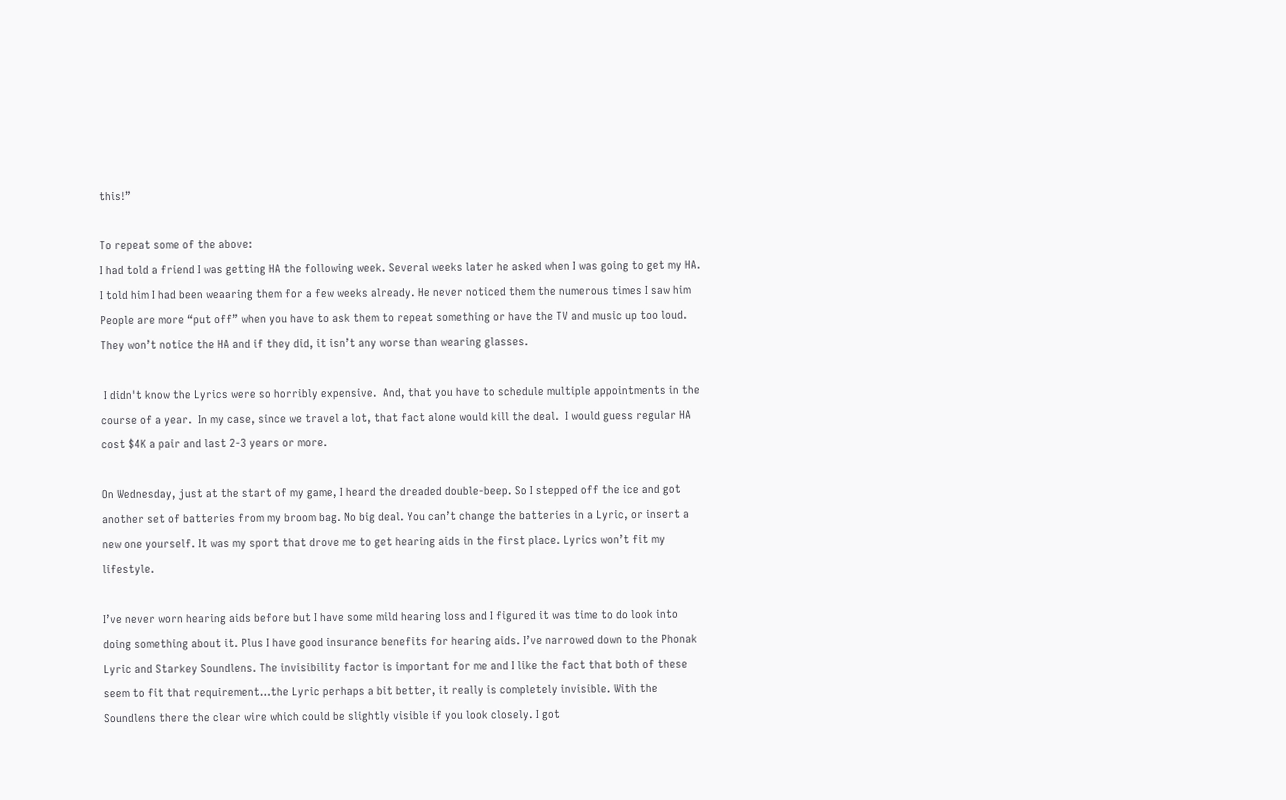this!”

To repeat some of the above:
I had told a friend I was getting HA the following week. Several weeks later he asked when I was going to get my HA. I told him I had been weaaring them for a few weeks already. He never noticed them the numerous times I saw him
People are more “put off” when you have to ask them to repeat something or have the TV and music up too loud. They won’t notice the HA and if they did, it isn’t any worse than wearing glasses.

 I didn't know the Lyrics were so horribly expensive.  And, that you have to schedule multiple appointments in the course of a year.  In my case, since we travel a lot, that fact alone would kill the deal.  I would guess regular HA cost $4K a pair and last 2-3 years or more.

On Wednesday, just at the start of my game, I heard the dreaded double-beep. So I stepped off the ice and got another set of batteries from my broom bag. No big deal. You can’t change the batteries in a Lyric, or insert a new one yourself. It was my sport that drove me to get hearing aids in the first place. Lyrics won’t fit my lifestyle.

I’ve never worn hearing aids before but I have some mild hearing loss and I figured it was time to do look into doing something about it. Plus I have good insurance benefits for hearing aids. I’ve narrowed down to the Phonak Lyric and Starkey Soundlens. The invisibility factor is important for me and I like the fact that both of these seem to fit that requirement…the Lyric perhaps a bit better, it really is completely invisible. With the Soundlens there the clear wire which could be slightly visible if you look closely. I got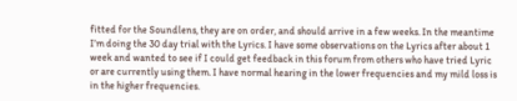fitted for the Soundlens, they are on order, and should arrive in a few weeks. In the meantime I’m doing the 30 day trial with the Lyrics. I have some observations on the Lyrics after about 1 week and wanted to see if I could get feedback in this forum from others who have tried Lyric or are currently using them. I have normal hearing in the lower frequencies and my mild loss is in the higher frequencies.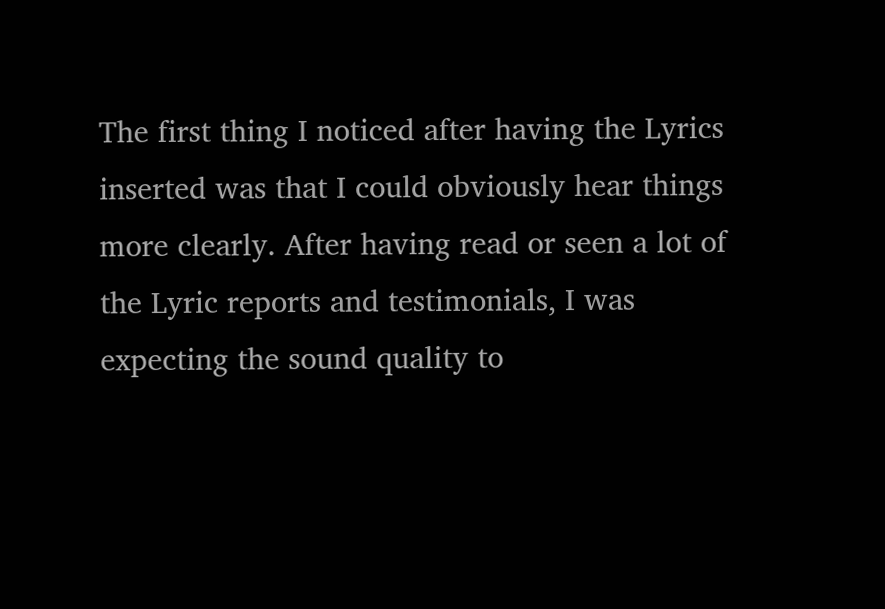The first thing I noticed after having the Lyrics inserted was that I could obviously hear things more clearly. After having read or seen a lot of the Lyric reports and testimonials, I was expecting the sound quality to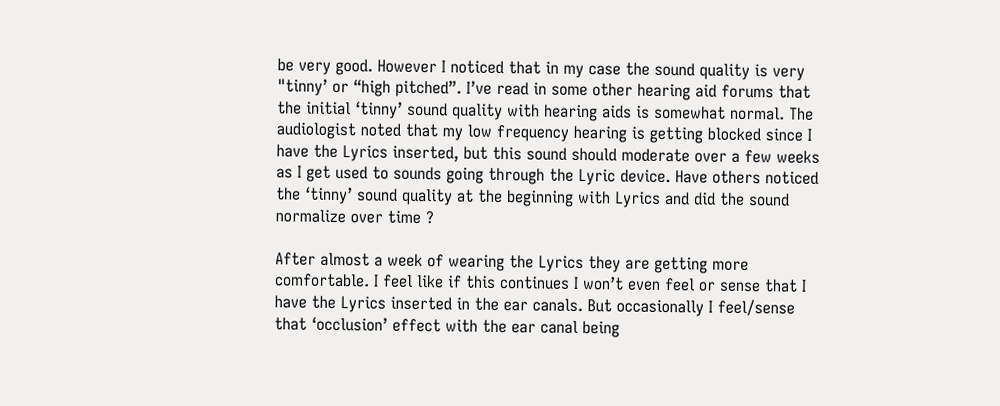be very good. However I noticed that in my case the sound quality is very "tinny’ or “high pitched”. I’ve read in some other hearing aid forums that the initial ‘tinny’ sound quality with hearing aids is somewhat normal. The audiologist noted that my low frequency hearing is getting blocked since I have the Lyrics inserted, but this sound should moderate over a few weeks as I get used to sounds going through the Lyric device. Have others noticed the ‘tinny’ sound quality at the beginning with Lyrics and did the sound normalize over time ?

After almost a week of wearing the Lyrics they are getting more comfortable. I feel like if this continues I won’t even feel or sense that I have the Lyrics inserted in the ear canals. But occasionally I feel/sense that ‘occlusion’ effect with the ear canal being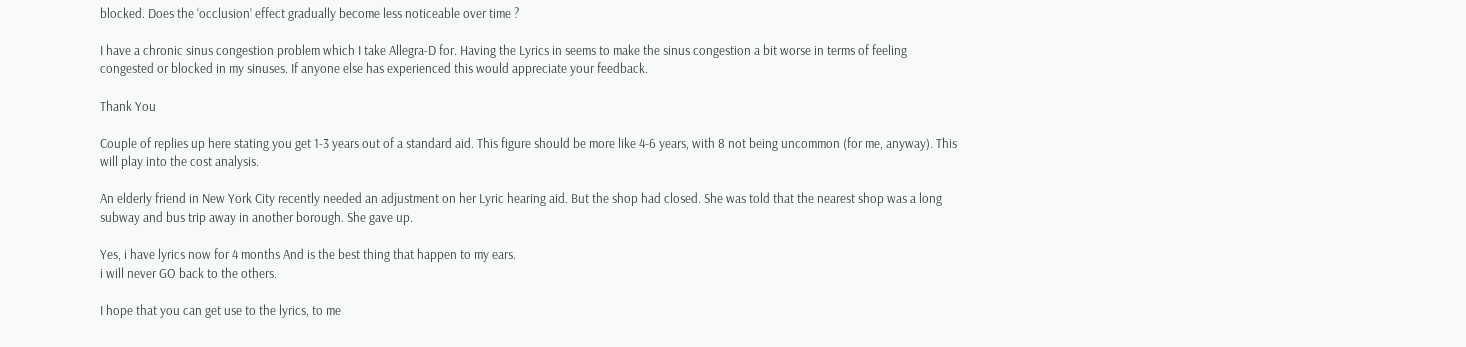blocked. Does the ‘occlusion’ effect gradually become less noticeable over time ?

I have a chronic sinus congestion problem which I take Allegra-D for. Having the Lyrics in seems to make the sinus congestion a bit worse in terms of feeling congested or blocked in my sinuses. If anyone else has experienced this would appreciate your feedback.

Thank You

Couple of replies up here stating you get 1-3 years out of a standard aid. This figure should be more like 4-6 years, with 8 not being uncommon (for me, anyway). This will play into the cost analysis.

An elderly friend in New York City recently needed an adjustment on her Lyric hearing aid. But the shop had closed. She was told that the nearest shop was a long subway and bus trip away in another borough. She gave up.

Yes, i have lyrics now for 4 months And is the best thing that happen to my ears.
i will never GO back to the others.

I hope that you can get use to the lyrics, to me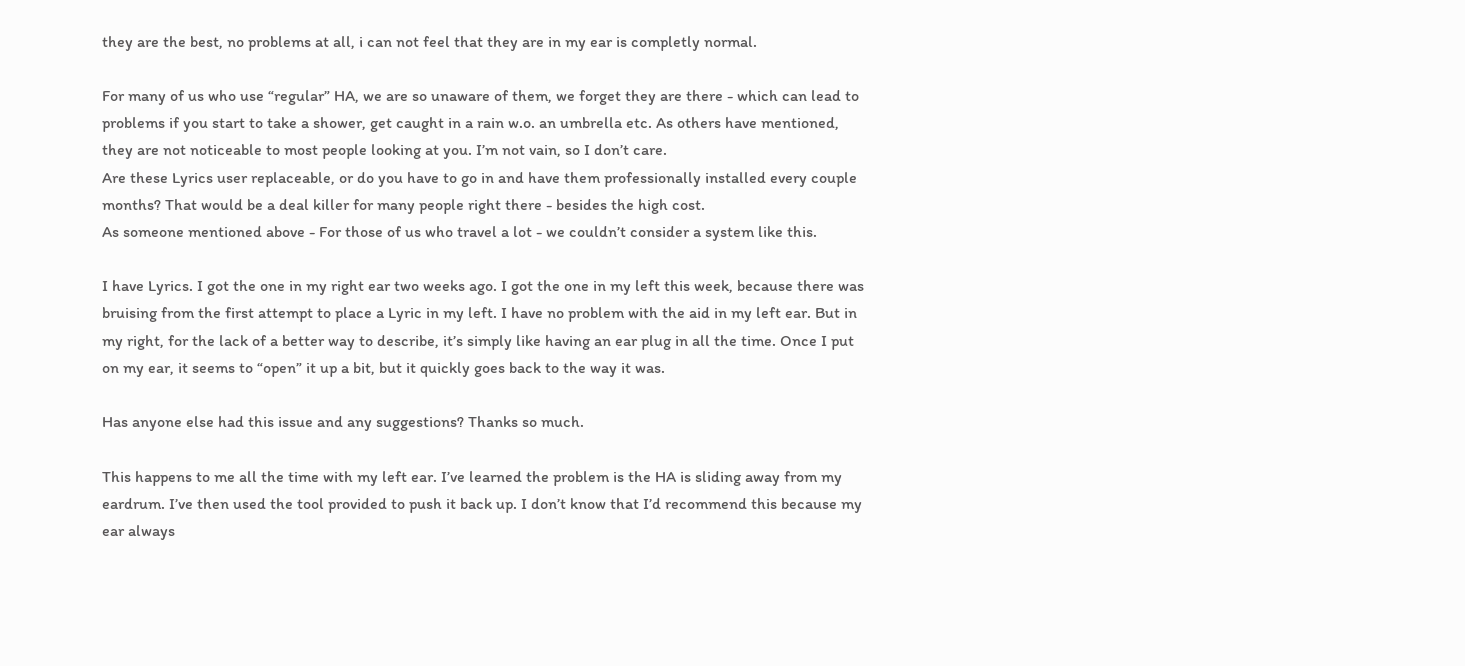they are the best, no problems at all, i can not feel that they are in my ear is completly normal.

For many of us who use “regular” HA, we are so unaware of them, we forget they are there - which can lead to problems if you start to take a shower, get caught in a rain w.o. an umbrella etc. As others have mentioned, they are not noticeable to most people looking at you. I’m not vain, so I don’t care.
Are these Lyrics user replaceable, or do you have to go in and have them professionally installed every couple months? That would be a deal killer for many people right there - besides the high cost.
As someone mentioned above - For those of us who travel a lot - we couldn’t consider a system like this.

I have Lyrics. I got the one in my right ear two weeks ago. I got the one in my left this week, because there was bruising from the first attempt to place a Lyric in my left. I have no problem with the aid in my left ear. But in my right, for the lack of a better way to describe, it’s simply like having an ear plug in all the time. Once I put on my ear, it seems to “open” it up a bit, but it quickly goes back to the way it was.

Has anyone else had this issue and any suggestions? Thanks so much.

This happens to me all the time with my left ear. I’ve learned the problem is the HA is sliding away from my eardrum. I’ve then used the tool provided to push it back up. I don’t know that I’d recommend this because my ear always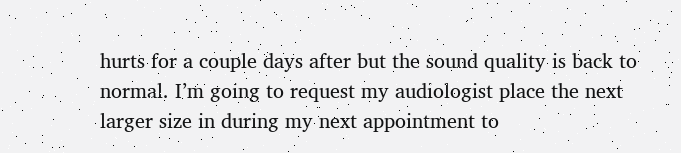hurts for a couple days after but the sound quality is back to normal. I’m going to request my audiologist place the next larger size in during my next appointment to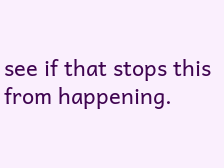see if that stops this from happening.